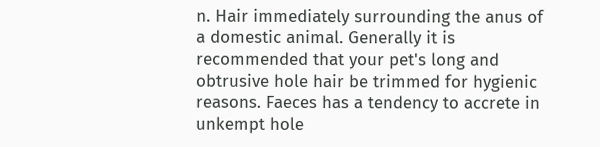n. Hair immediately surrounding the anus of a domestic animal. Generally it is recommended that your pet's long and obtrusive hole hair be trimmed for hygienic reasons. Faeces has a tendency to accrete in unkempt hole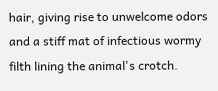hair, giving rise to unwelcome odors and a stiff mat of infectious wormy filth lining the animal's crotch.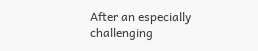After an especially challenging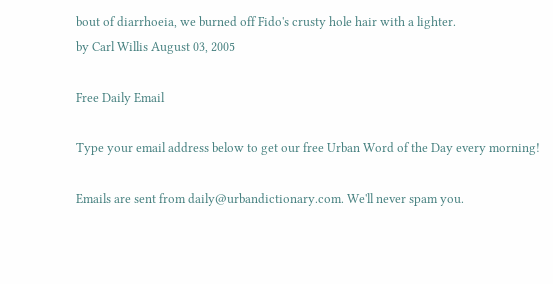bout of diarrhoeia, we burned off Fido's crusty hole hair with a lighter.
by Carl Willis August 03, 2005

Free Daily Email

Type your email address below to get our free Urban Word of the Day every morning!

Emails are sent from daily@urbandictionary.com. We'll never spam you.